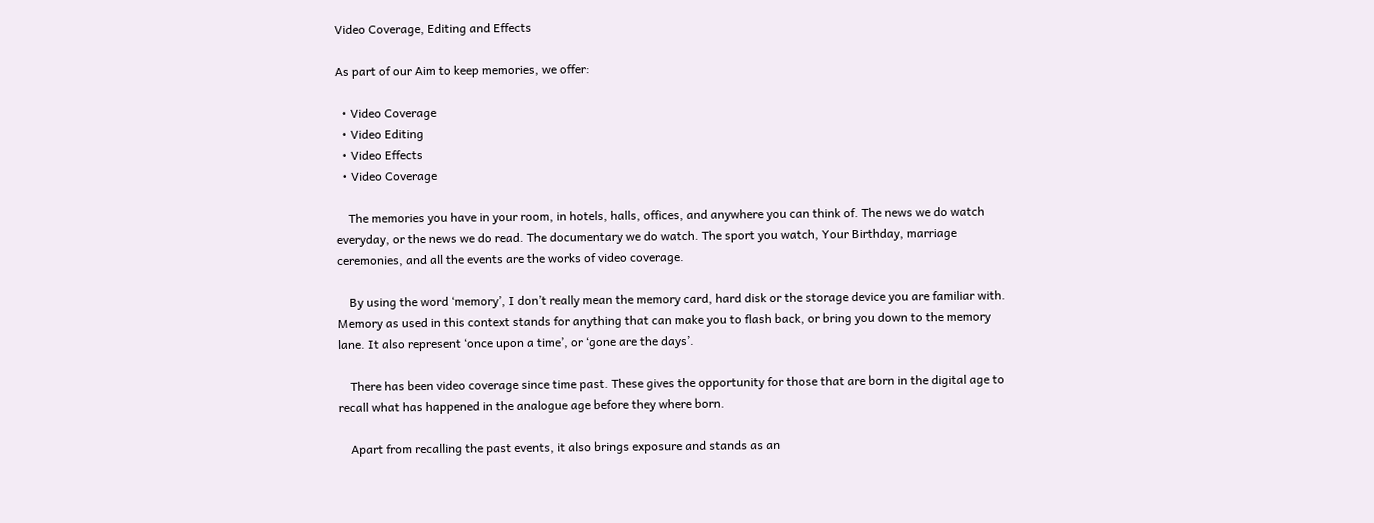Video Coverage, Editing and Effects

As part of our Aim to keep memories, we offer:

  • Video Coverage
  • Video Editing
  • Video Effects
  • Video Coverage

    The memories you have in your room, in hotels, halls, offices, and anywhere you can think of. The news we do watch everyday, or the news we do read. The documentary we do watch. The sport you watch, Your Birthday, marriage ceremonies, and all the events are the works of video coverage.

    By using the word ‘memory’, I don’t really mean the memory card, hard disk or the storage device you are familiar with. Memory as used in this context stands for anything that can make you to flash back, or bring you down to the memory lane. It also represent ‘once upon a time’, or ‘gone are the days’.

    There has been video coverage since time past. These gives the opportunity for those that are born in the digital age to recall what has happened in the analogue age before they where born.

    Apart from recalling the past events, it also brings exposure and stands as an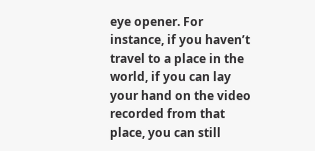eye opener. For instance, if you haven’t travel to a place in the world, if you can lay your hand on the video recorded from that place, you can still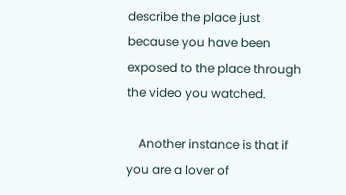describe the place just because you have been exposed to the place through the video you watched.

    Another instance is that if you are a lover of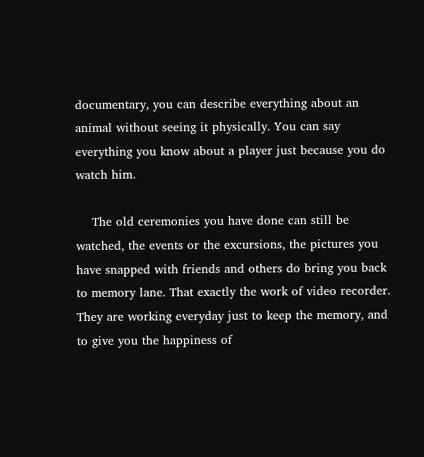documentary, you can describe everything about an animal without seeing it physically. You can say everything you know about a player just because you do watch him.

    The old ceremonies you have done can still be watched, the events or the excursions, the pictures you have snapped with friends and others do bring you back to memory lane. That exactly the work of video recorder. They are working everyday just to keep the memory, and to give you the happiness of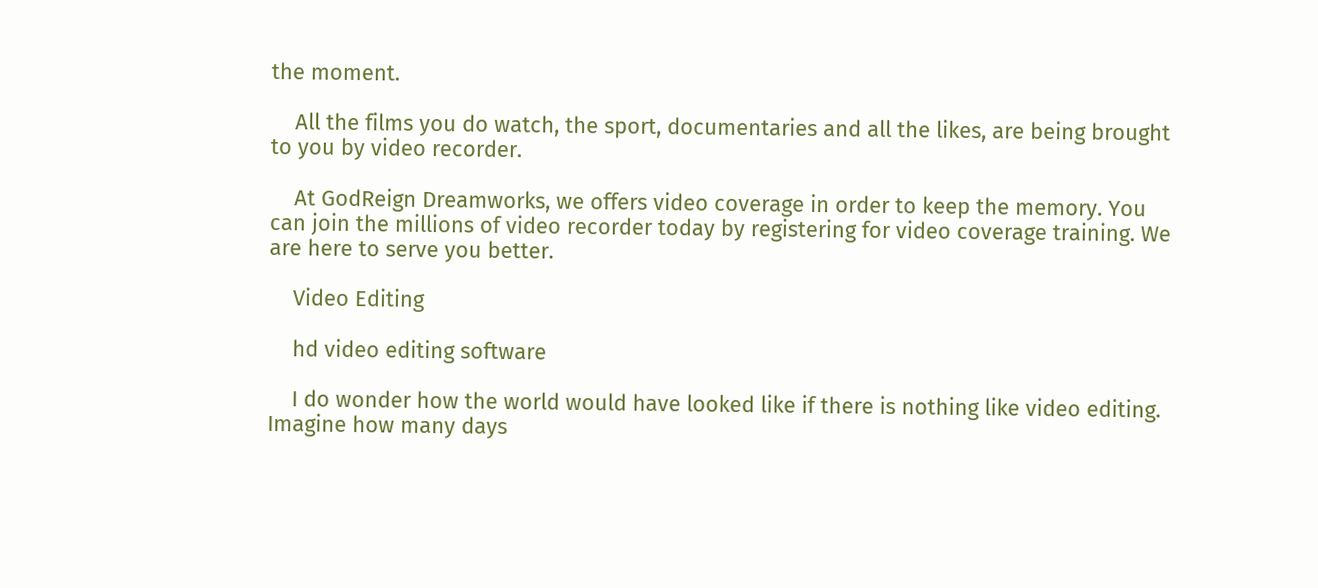the moment.

    All the films you do watch, the sport, documentaries and all the likes, are being brought to you by video recorder.

    At GodReign Dreamworks, we offers video coverage in order to keep the memory. You can join the millions of video recorder today by registering for video coverage training. We are here to serve you better.

    Video Editing

    hd video editing software

    I do wonder how the world would have looked like if there is nothing like video editing. Imagine how many days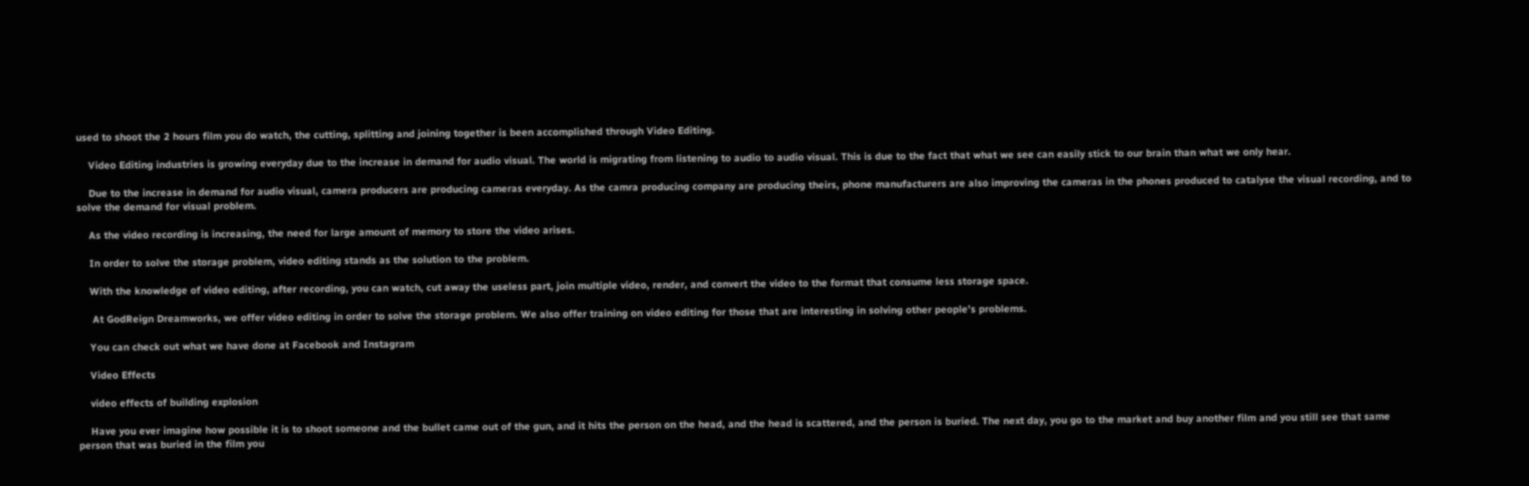used to shoot the 2 hours film you do watch, the cutting, splitting and joining together is been accomplished through Video Editing.

    Video Editing industries is growing everyday due to the increase in demand for audio visual. The world is migrating from listening to audio to audio visual. This is due to the fact that what we see can easily stick to our brain than what we only hear.

    Due to the increase in demand for audio visual, camera producers are producing cameras everyday. As the camra producing company are producing theirs, phone manufacturers are also improving the cameras in the phones produced to catalyse the visual recording, and to solve the demand for visual problem.

    As the video recording is increasing, the need for large amount of memory to store the video arises.

    In order to solve the storage problem, video editing stands as the solution to the problem.

    With the knowledge of video editing, after recording, you can watch, cut away the useless part, join multiple video, render, and convert the video to the format that consume less storage space.

     At GodReign Dreamworks, we offer video editing in order to solve the storage problem. We also offer training on video editing for those that are interesting in solving other people’s problems.

    You can check out what we have done at Facebook and Instagram

    Video Effects

    video effects of building explosion

    Have you ever imagine how possible it is to shoot someone and the bullet came out of the gun, and it hits the person on the head, and the head is scattered, and the person is buried. The next day, you go to the market and buy another film and you still see that same person that was buried in the film you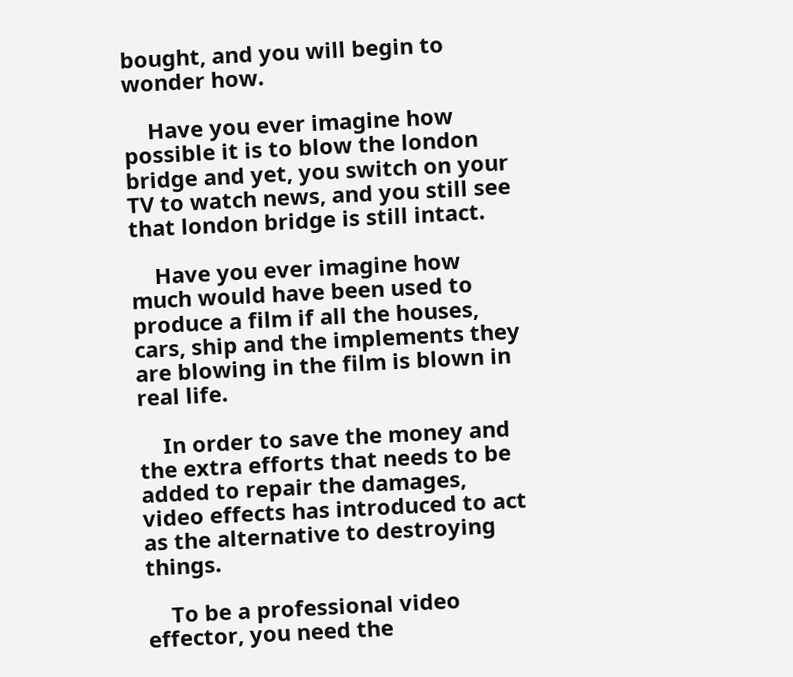bought, and you will begin to wonder how.

    Have you ever imagine how possible it is to blow the london bridge and yet, you switch on your TV to watch news, and you still see that london bridge is still intact.

    Have you ever imagine how much would have been used to produce a film if all the houses, cars, ship and the implements they are blowing in the film is blown in real life.

    In order to save the money and the extra efforts that needs to be added to repair the damages, video effects has introduced to act as the alternative to destroying things.

    To be a professional video effector, you need the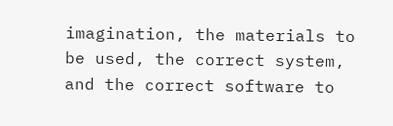imagination, the materials to be used, the correct system, and the correct software to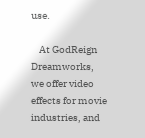use.

    At GodReign Dreamworks, we offer video effects for movie industries, and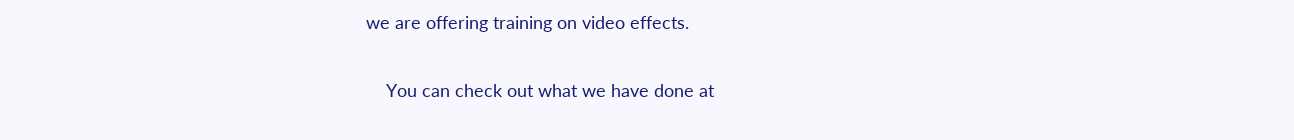we are offering training on video effects.

    You can check out what we have done at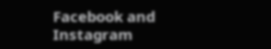Facebook and Instagram